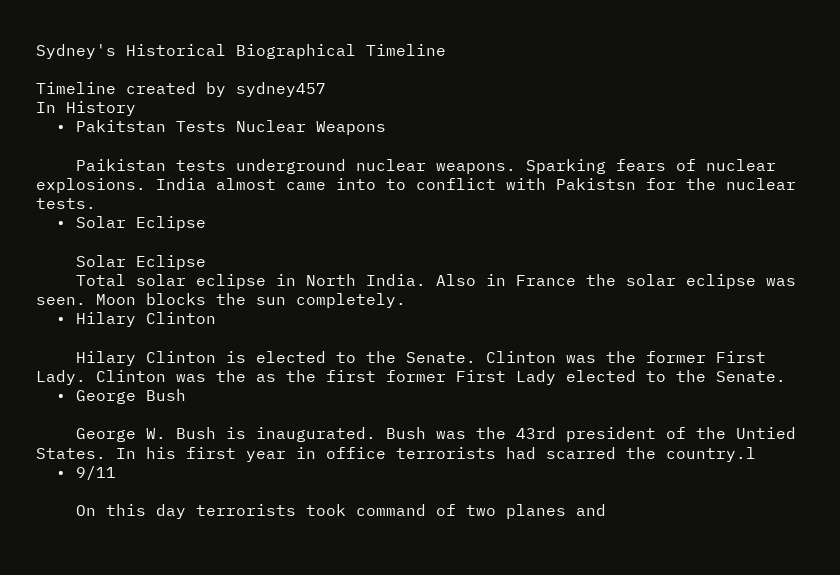Sydney's Historical Biographical Timeline

Timeline created by sydney457
In History
  • Pakitstan Tests Nuclear Weapons

    Paikistan tests underground nuclear weapons. Sparking fears of nuclear explosions. India almost came into to conflict with Pakistsn for the nuclear tests.
  • Solar Eclipse

    Solar Eclipse
    Total solar eclipse in North India. Also in France the solar eclipse was seen. Moon blocks the sun completely.
  • Hilary Clinton

    Hilary Clinton is elected to the Senate. Clinton was the former First Lady. Clinton was the as the first former First Lady elected to the Senate.
  • George Bush

    George W. Bush is inaugurated. Bush was the 43rd president of the Untied States. In his first year in office terrorists had scarred the country.l
  • 9/11

    On this day terrorists took command of two planes and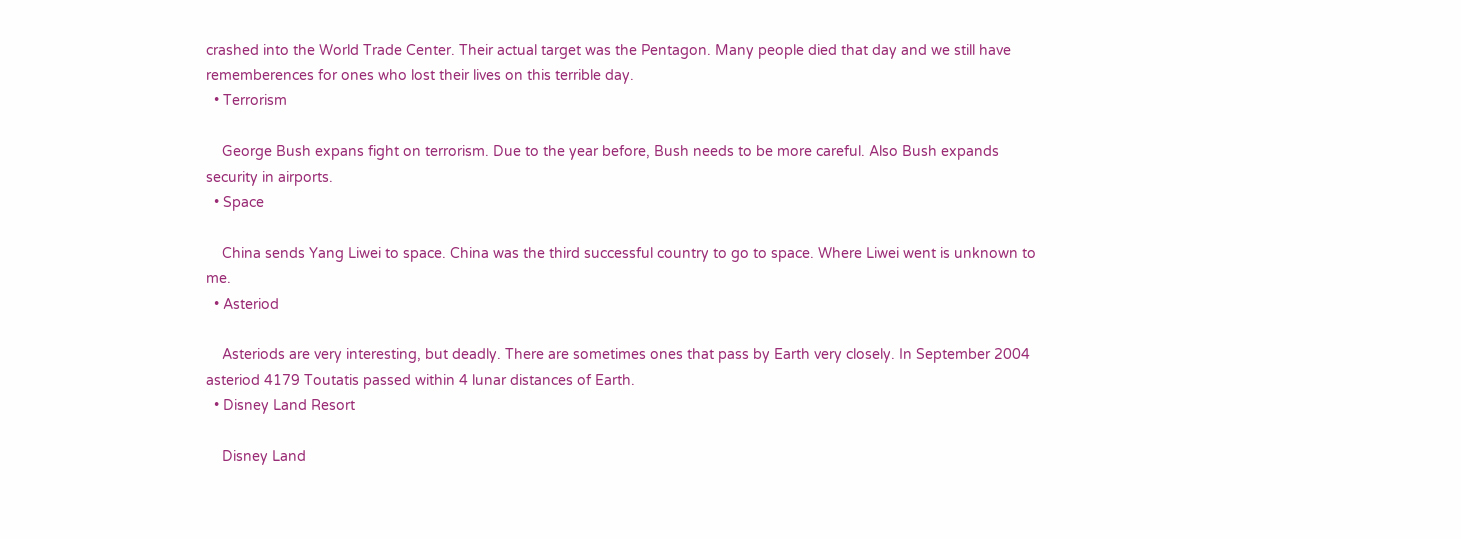crashed into the World Trade Center. Their actual target was the Pentagon. Many people died that day and we still have rememberences for ones who lost their lives on this terrible day.
  • Terrorism

    George Bush expans fight on terrorism. Due to the year before, Bush needs to be more careful. Also Bush expands security in airports.
  • Space

    China sends Yang Liwei to space. China was the third successful country to go to space. Where Liwei went is unknown to me.
  • Asteriod

    Asteriods are very interesting, but deadly. There are sometimes ones that pass by Earth very closely. In September 2004 asteriod 4179 Toutatis passed within 4 lunar distances of Earth.
  • Disney Land Resort

    Disney Land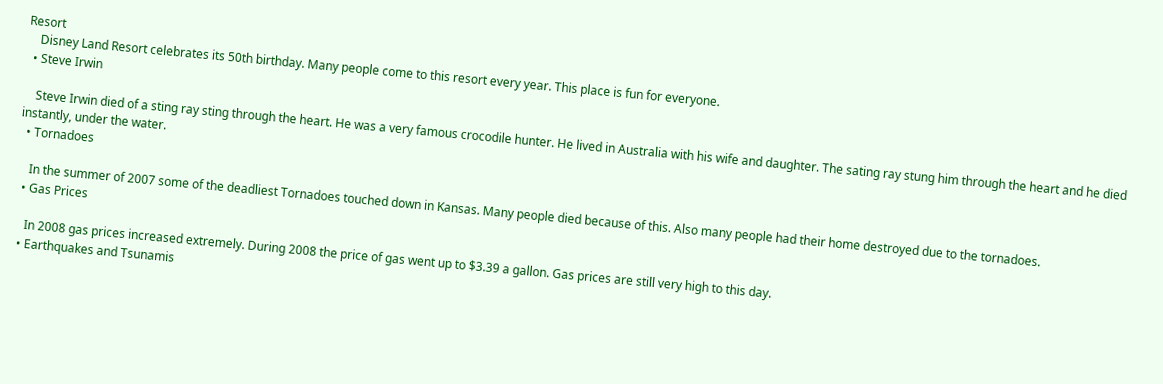Resort
    Disney Land Resort celebrates its 50th birthday. Many people come to this resort every year. This place is fun for everyone.
  • Steve Irwin

    Steve Irwin died of a sting ray sting through the heart. He was a very famous crocodile hunter. He lived in Australia with his wife and daughter. The sating ray stung him through the heart and he died instantly, under the water.
  • Tornadoes

    In the summer of 2007 some of the deadliest Tornadoes touched down in Kansas. Many people died because of this. Also many people had their home destroyed due to the tornadoes.
  • Gas Prices

    In 2008 gas prices increased extremely. During 2008 the price of gas went up to $3.39 a gallon. Gas prices are still very high to this day.
  • Earthquakes and Tsunamis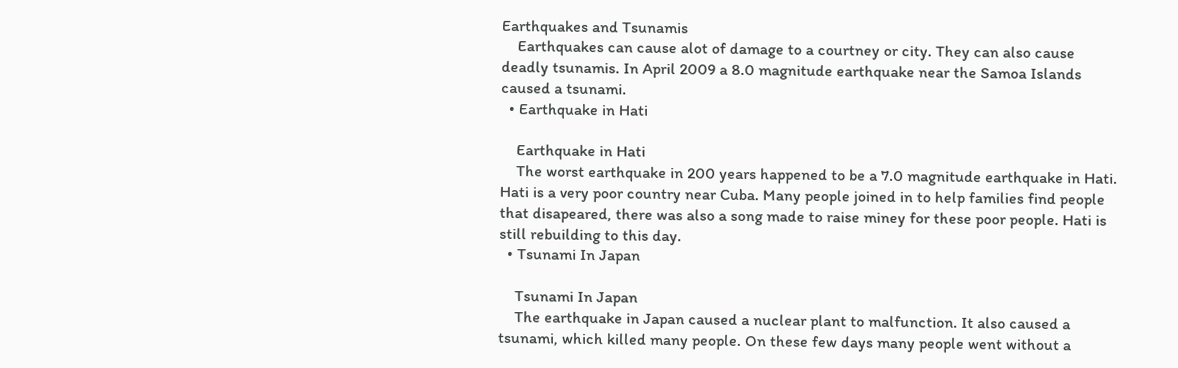Earthquakes and Tsunamis
    Earthquakes can cause alot of damage to a courtney or city. They can also cause deadly tsunamis. In April 2009 a 8.0 magnitude earthquake near the Samoa Islands caused a tsunami.
  • Earthquake in Hati

    Earthquake in Hati
    The worst earthquake in 200 years happened to be a 7.0 magnitude earthquake in Hati. Hati is a very poor country near Cuba. Many people joined in to help families find people that disapeared, there was also a song made to raise miney for these poor people. Hati is still rebuilding to this day.
  • Tsunami In Japan

    Tsunami In Japan
    The earthquake in Japan caused a nuclear plant to malfunction. It also caused a tsunami, which killed many people. On these few days many people went without a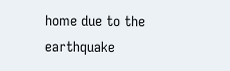home due to the earthquake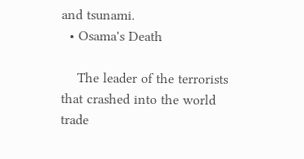and tsunami.
  • Osama's Death

    The leader of the terrorists that crashed into the world trade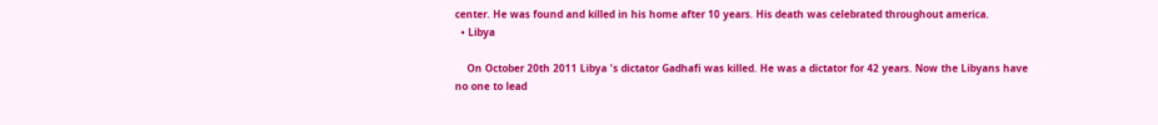center. He was found and killed in his home after 10 years. His death was celebrated throughout america.
  • Libya

    On October 20th 2011 Libya 's dictator Gadhafi was killed. He was a dictator for 42 years. Now the Libyans have no one to lead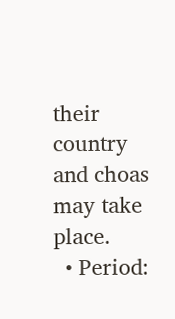their country and choas may take place.
  • Period: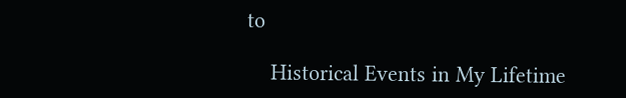to

    Historical Events in My Lifetime